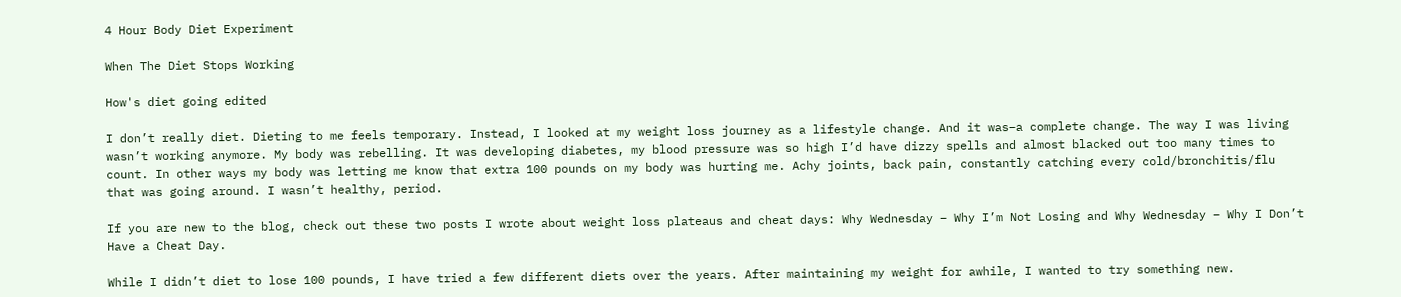4 Hour Body Diet Experiment

When The Diet Stops Working

How's diet going edited

I don’t really diet. Dieting to me feels temporary. Instead, I looked at my weight loss journey as a lifestyle change. And it was–a complete change. The way I was living wasn’t working anymore. My body was rebelling. It was developing diabetes, my blood pressure was so high I’d have dizzy spells and almost blacked out too many times to count. In other ways my body was letting me know that extra 100 pounds on my body was hurting me. Achy joints, back pain, constantly catching every cold/bronchitis/flu that was going around. I wasn’t healthy, period.

If you are new to the blog, check out these two posts I wrote about weight loss plateaus and cheat days: Why Wednesday – Why I’m Not Losing and Why Wednesday – Why I Don’t Have a Cheat Day.

While I didn’t diet to lose 100 pounds, I have tried a few different diets over the years. After maintaining my weight for awhile, I wanted to try something new.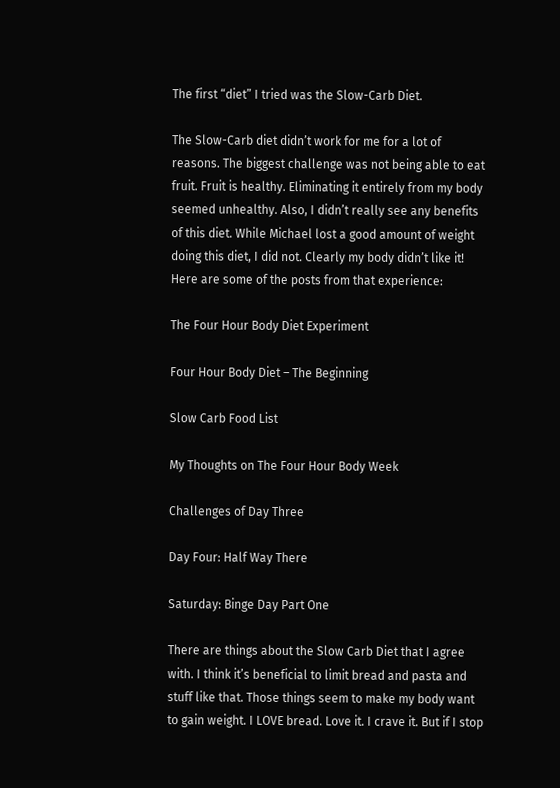The first “diet” I tried was the Slow-Carb Diet.

The Slow-Carb diet didn’t work for me for a lot of reasons. The biggest challenge was not being able to eat fruit. Fruit is healthy. Eliminating it entirely from my body seemed unhealthy. Also, I didn’t really see any benefits of this diet. While Michael lost a good amount of weight doing this diet, I did not. Clearly my body didn’t like it! Here are some of the posts from that experience:

The Four Hour Body Diet Experiment

Four Hour Body Diet – The Beginning

Slow Carb Food List

My Thoughts on The Four Hour Body Week

Challenges of Day Three

Day Four: Half Way There

Saturday: Binge Day Part One

There are things about the Slow Carb Diet that I agree with. I think it’s beneficial to limit bread and pasta and stuff like that. Those things seem to make my body want to gain weight. I LOVE bread. Love it. I crave it. But if I stop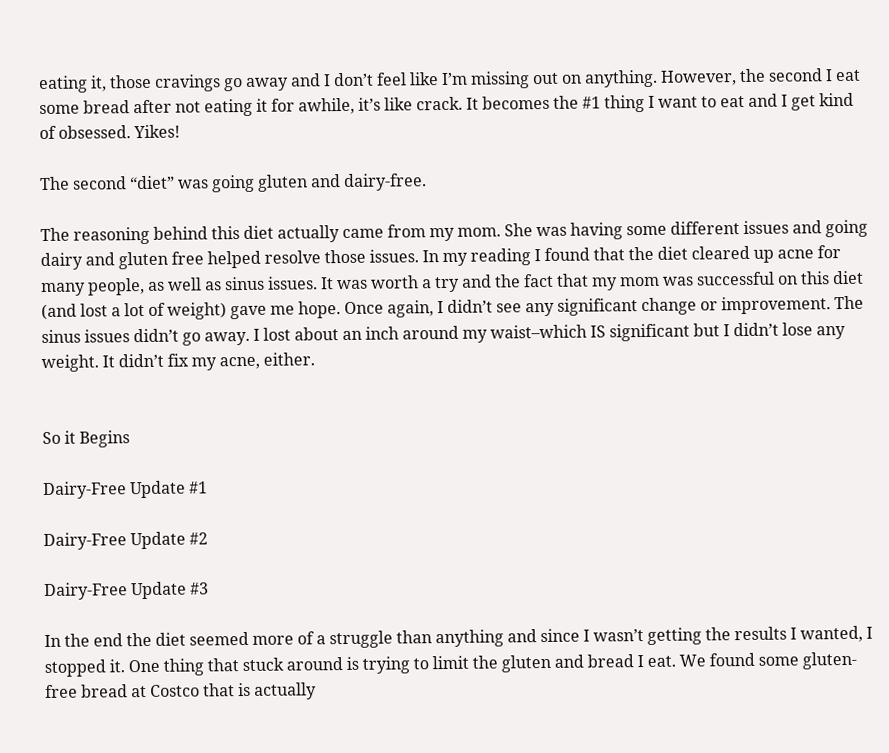eating it, those cravings go away and I don’t feel like I’m missing out on anything. However, the second I eat some bread after not eating it for awhile, it’s like crack. It becomes the #1 thing I want to eat and I get kind of obsessed. Yikes!

The second “diet” was going gluten and dairy-free.

The reasoning behind this diet actually came from my mom. She was having some different issues and going dairy and gluten free helped resolve those issues. In my reading I found that the diet cleared up acne for many people, as well as sinus issues. It was worth a try and the fact that my mom was successful on this diet (and lost a lot of weight) gave me hope. Once again, I didn’t see any significant change or improvement. The sinus issues didn’t go away. I lost about an inch around my waist–which IS significant but I didn’t lose any weight. It didn’t fix my acne, either.


So it Begins

Dairy-Free Update #1

Dairy-Free Update #2

Dairy-Free Update #3

In the end the diet seemed more of a struggle than anything and since I wasn’t getting the results I wanted, I stopped it. One thing that stuck around is trying to limit the gluten and bread I eat. We found some gluten-free bread at Costco that is actually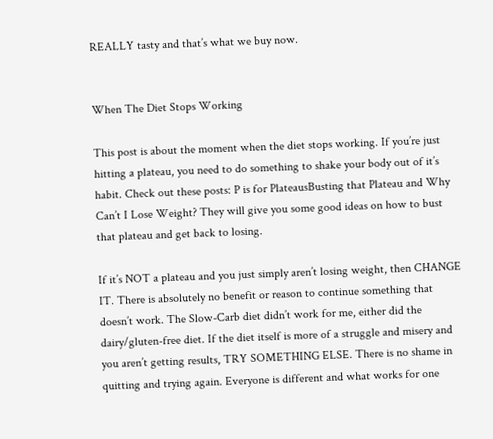REALLY tasty and that’s what we buy now.


When The Diet Stops Working

This post is about the moment when the diet stops working. If you’re just hitting a plateau, you need to do something to shake your body out of it’s habit. Check out these posts: P is for PlateausBusting that Plateau and Why Can’t I Lose Weight? They will give you some good ideas on how to bust that plateau and get back to losing.

If it’s NOT a plateau and you just simply aren’t losing weight, then CHANGE IT. There is absolutely no benefit or reason to continue something that doesn’t work. The Slow-Carb diet didn’t work for me, either did the dairy/gluten-free diet. If the diet itself is more of a struggle and misery and you aren’t getting results, TRY SOMETHING ELSE. There is no shame in quitting and trying again. Everyone is different and what works for one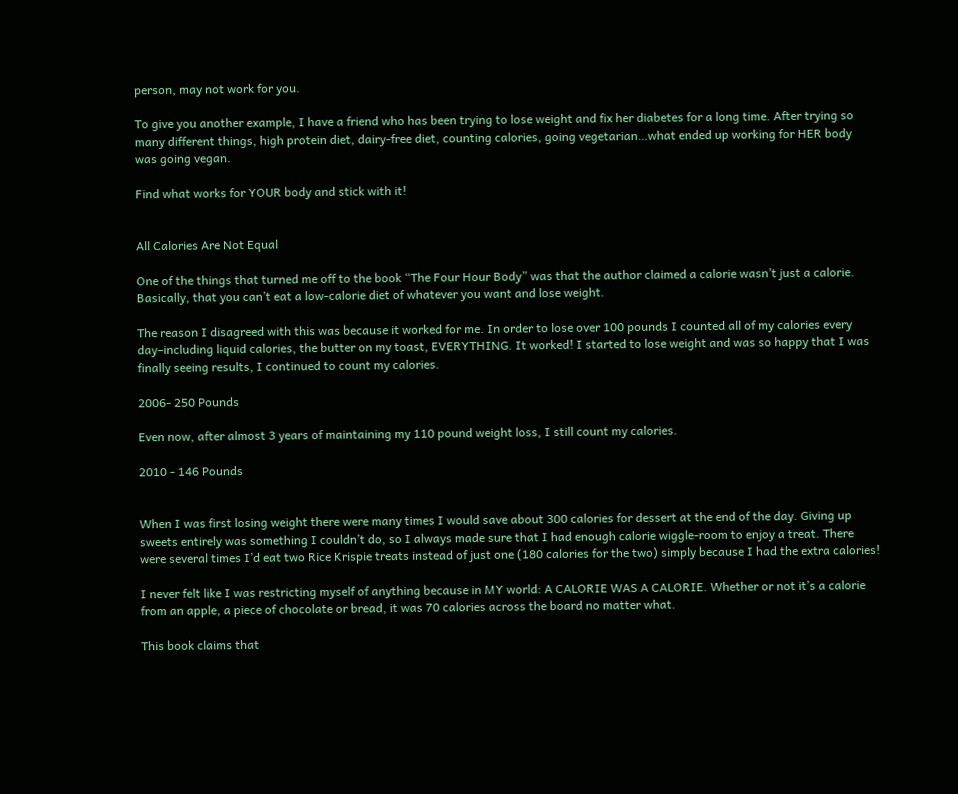person, may not work for you.

To give you another example, I have a friend who has been trying to lose weight and fix her diabetes for a long time. After trying so many different things, high protein diet, dairy-free diet, counting calories, going vegetarian…what ended up working for HER body was going vegan.

Find what works for YOUR body and stick with it!


All Calories Are Not Equal

One of the things that turned me off to the book “The Four Hour Body” was that the author claimed a calorie wasn’t just a calorie. Basically, that you can’t eat a low-calorie diet of whatever you want and lose weight.

The reason I disagreed with this was because it worked for me. In order to lose over 100 pounds I counted all of my calories every day–including liquid calories, the butter on my toast, EVERYTHING. It worked! I started to lose weight and was so happy that I was finally seeing results, I continued to count my calories.

2006- 250 Pounds

Even now, after almost 3 years of maintaining my 110 pound weight loss, I still count my calories.

2010 - 146 Pounds


When I was first losing weight there were many times I would save about 300 calories for dessert at the end of the day. Giving up sweets entirely was something I couldn’t do, so I always made sure that I had enough calorie wiggle-room to enjoy a treat. There were several times I’d eat two Rice Krispie treats instead of just one (180 calories for the two) simply because I had the extra calories!

I never felt like I was restricting myself of anything because in MY world: A CALORIE WAS A CALORIE. Whether or not it’s a calorie from an apple, a piece of chocolate or bread, it was 70 calories across the board no matter what.

This book claims that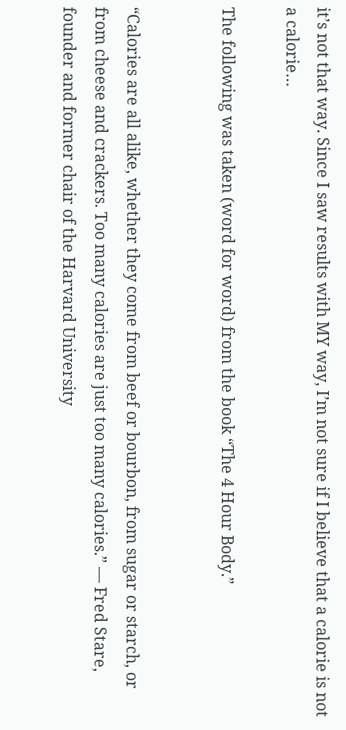it’s not that way. Since I saw results with MY way, I’m not sure if I believe that a calorie is not a calorie…

The following was taken (word for word) from the book “The 4 Hour Body.”


“Calories are all alike, whether they come from beef or bourbon, from sugar or starch, or from cheese and crackers. Too many calories are just too many calories.” — Fred Stare, founder and former chair of the Harvard University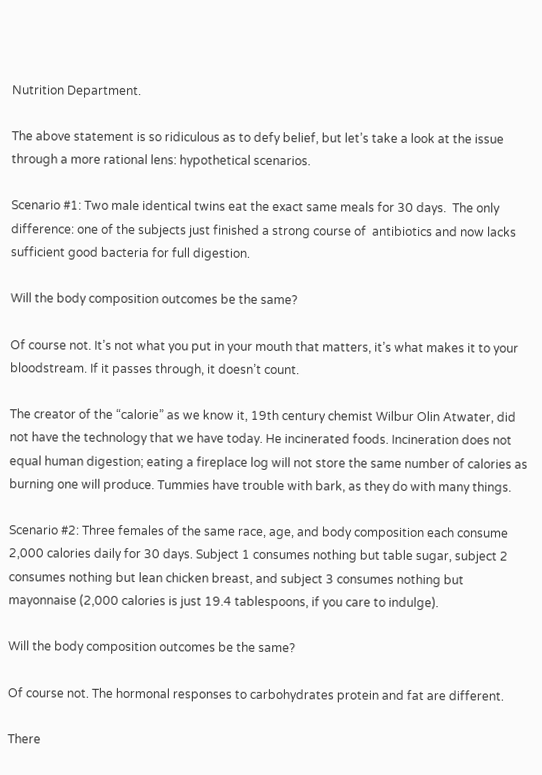Nutrition Department.

The above statement is so ridiculous as to defy belief, but let’s take a look at the issue through a more rational lens: hypothetical scenarios.

Scenario #1: Two male identical twins eat the exact same meals for 30 days.  The only difference: one of the subjects just finished a strong course of  antibiotics and now lacks sufficient good bacteria for full digestion.

Will the body composition outcomes be the same?

Of course not. It’s not what you put in your mouth that matters, it’s what makes it to your bloodstream. If it passes through, it doesn’t count.

The creator of the “calorie” as we know it, 19th century chemist Wilbur Olin Atwater, did not have the technology that we have today. He incinerated foods. Incineration does not equal human digestion; eating a fireplace log will not store the same number of calories as burning one will produce. Tummies have trouble with bark, as they do with many things.

Scenario #2: Three females of the same race, age, and body composition each consume 2,000 calories daily for 30 days. Subject 1 consumes nothing but table sugar, subject 2 consumes nothing but lean chicken breast, and subject 3 consumes nothing but mayonnaise (2,000 calories is just 19.4 tablespoons, if you care to indulge).

Will the body composition outcomes be the same?

Of course not. The hormonal responses to carbohydrates protein and fat are different.

There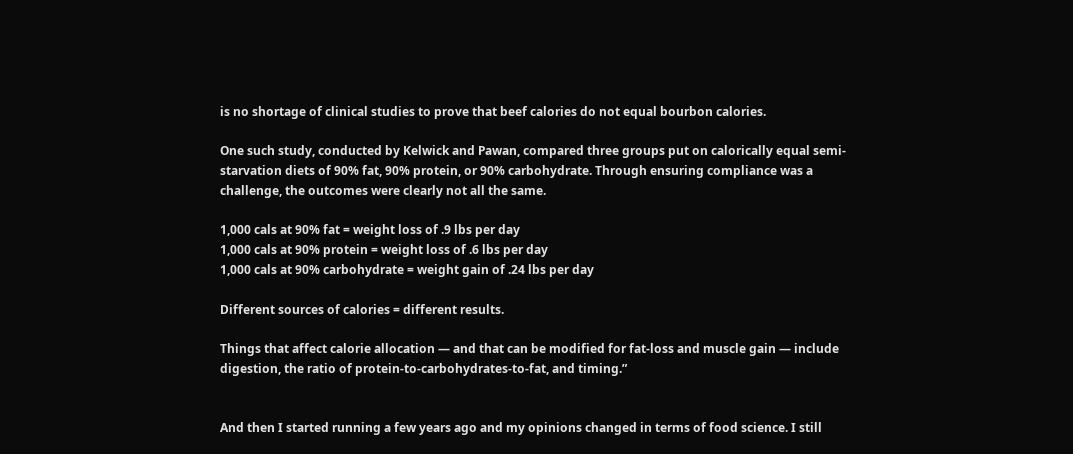is no shortage of clinical studies to prove that beef calories do not equal bourbon calories.

One such study, conducted by Kelwick and Pawan, compared three groups put on calorically equal semi-starvation diets of 90% fat, 90% protein, or 90% carbohydrate. Through ensuring compliance was a challenge, the outcomes were clearly not all the same.

1,000 cals at 90% fat = weight loss of .9 lbs per day
1,000 cals at 90% protein = weight loss of .6 lbs per day
1,000 cals at 90% carbohydrate = weight gain of .24 lbs per day

Different sources of calories = different results.

Things that affect calorie allocation — and that can be modified for fat-loss and muscle gain — include digestion, the ratio of protein-to-carbohydrates-to-fat, and timing.”


And then I started running a few years ago and my opinions changed in terms of food science. I still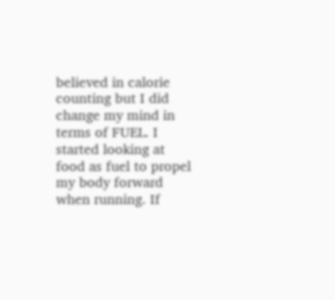believed in calorie counting but I did change my mind in terms of FUEL. I started looking at food as fuel to propel my body forward when running. If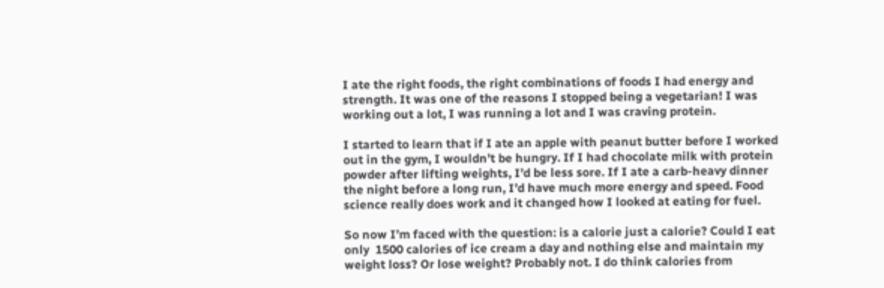I ate the right foods, the right combinations of foods I had energy and strength. It was one of the reasons I stopped being a vegetarian! I was working out a lot, I was running a lot and I was craving protein.

I started to learn that if I ate an apple with peanut butter before I worked out in the gym, I wouldn’t be hungry. If I had chocolate milk with protein powder after lifting weights, I’d be less sore. If I ate a carb-heavy dinner the night before a long run, I’d have much more energy and speed. Food science really does work and it changed how I looked at eating for fuel.

So now I’m faced with the question: is a calorie just a calorie? Could I eat only  1500 calories of ice cream a day and nothing else and maintain my weight loss? Or lose weight? Probably not. I do think calories from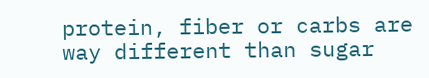protein, fiber or carbs are way different than sugar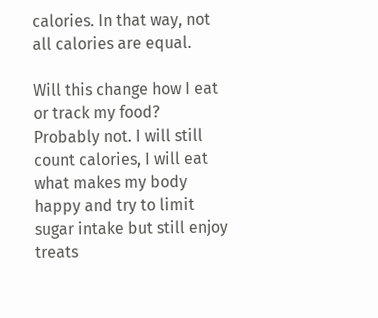calories. In that way, not all calories are equal.

Will this change how I eat or track my food? Probably not. I will still count calories, I will eat what makes my body happy and try to limit sugar intake but still enjoy treats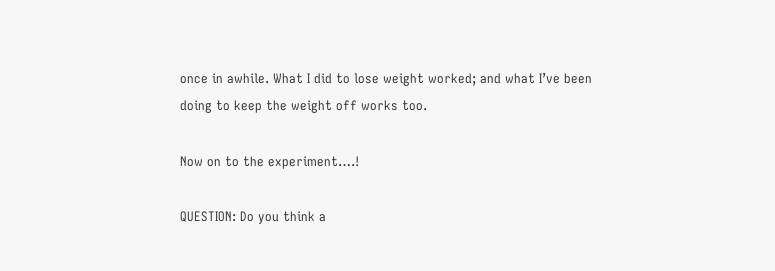once in awhile. What I did to lose weight worked; and what I’ve been doing to keep the weight off works too.

Now on to the experiment….!

QUESTION: Do you think a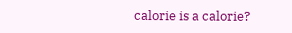calorie is a calorie?